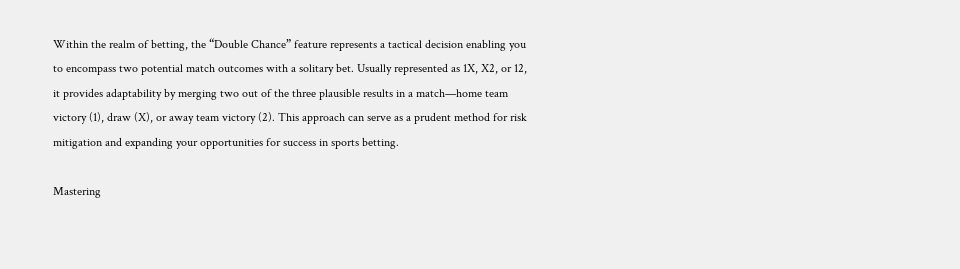Within the realm of betting, the “Double Chance” feature represents a tactical decision enabling you to encompass two potential match outcomes with a solitary bet. Usually represented as 1X, X2, or 12, it provides adaptability by merging two out of the three plausible results in a match—home team victory (1), draw (X), or away team victory (2). This approach can serve as a prudent method for risk mitigation and expanding your opportunities for success in sports betting.

Mastering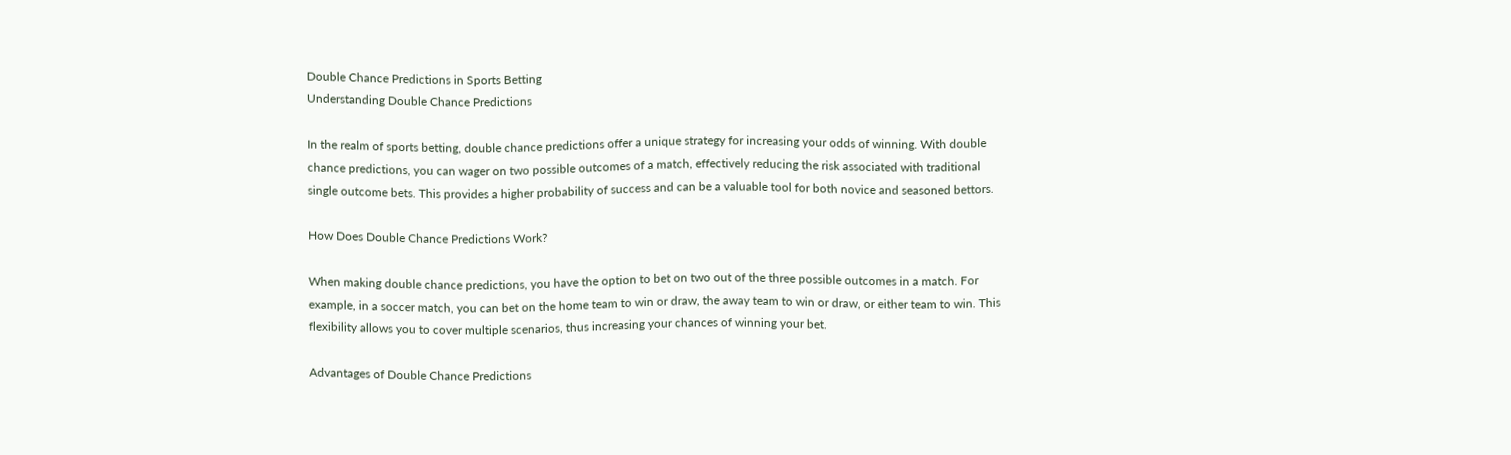Double Chance Predictions in Sports Betting
Understanding Double Chance Predictions

In the realm of sports betting, double chance predictions offer a unique strategy for increasing your odds of winning. With double chance predictions, you can wager on two possible outcomes of a match, effectively reducing the risk associated with traditional single outcome bets. This provides a higher probability of success and can be a valuable tool for both novice and seasoned bettors.

How Does Double Chance Predictions Work?

When making double chance predictions, you have the option to bet on two out of the three possible outcomes in a match. For example, in a soccer match, you can bet on the home team to win or draw, the away team to win or draw, or either team to win. This flexibility allows you to cover multiple scenarios, thus increasing your chances of winning your bet.

Advantages of Double Chance Predictions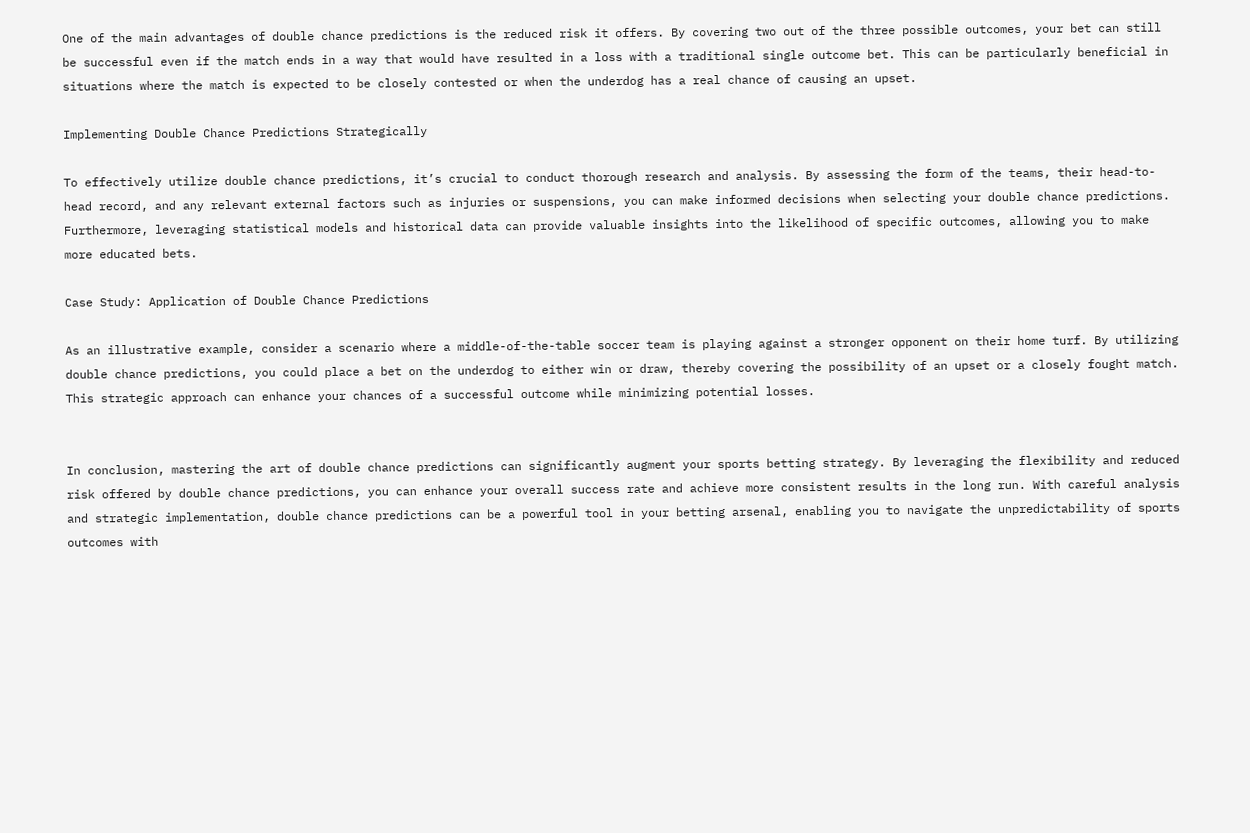One of the main advantages of double chance predictions is the reduced risk it offers. By covering two out of the three possible outcomes, your bet can still be successful even if the match ends in a way that would have resulted in a loss with a traditional single outcome bet. This can be particularly beneficial in situations where the match is expected to be closely contested or when the underdog has a real chance of causing an upset.

Implementing Double Chance Predictions Strategically

To effectively utilize double chance predictions, it’s crucial to conduct thorough research and analysis. By assessing the form of the teams, their head-to-head record, and any relevant external factors such as injuries or suspensions, you can make informed decisions when selecting your double chance predictions. Furthermore, leveraging statistical models and historical data can provide valuable insights into the likelihood of specific outcomes, allowing you to make more educated bets.

Case Study: Application of Double Chance Predictions

As an illustrative example, consider a scenario where a middle-of-the-table soccer team is playing against a stronger opponent on their home turf. By utilizing double chance predictions, you could place a bet on the underdog to either win or draw, thereby covering the possibility of an upset or a closely fought match. This strategic approach can enhance your chances of a successful outcome while minimizing potential losses.


In conclusion, mastering the art of double chance predictions can significantly augment your sports betting strategy. By leveraging the flexibility and reduced risk offered by double chance predictions, you can enhance your overall success rate and achieve more consistent results in the long run. With careful analysis and strategic implementation, double chance predictions can be a powerful tool in your betting arsenal, enabling you to navigate the unpredictability of sports outcomes with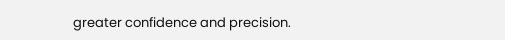greater confidence and precision.